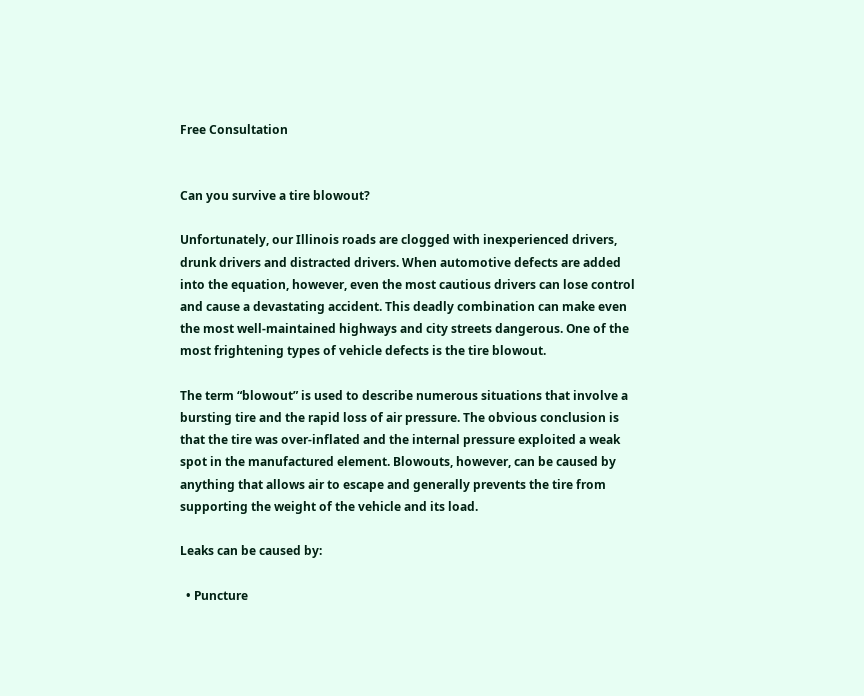Free Consultation


Can you survive a tire blowout?

Unfortunately, our Illinois roads are clogged with inexperienced drivers, drunk drivers and distracted drivers. When automotive defects are added into the equation, however, even the most cautious drivers can lose control and cause a devastating accident. This deadly combination can make even the most well-maintained highways and city streets dangerous. One of the most frightening types of vehicle defects is the tire blowout.

The term “blowout” is used to describe numerous situations that involve a bursting tire and the rapid loss of air pressure. The obvious conclusion is that the tire was over-inflated and the internal pressure exploited a weak spot in the manufactured element. Blowouts, however, can be caused by anything that allows air to escape and generally prevents the tire from supporting the weight of the vehicle and its load.

Leaks can be caused by:

  • Puncture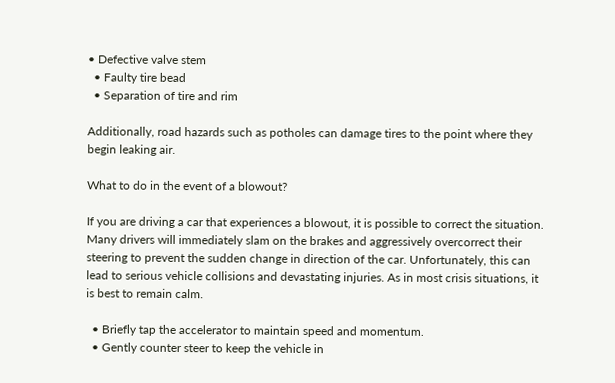• Defective valve stem
  • Faulty tire bead
  • Separation of tire and rim

Additionally, road hazards such as potholes can damage tires to the point where they begin leaking air.

What to do in the event of a blowout?

If you are driving a car that experiences a blowout, it is possible to correct the situation. Many drivers will immediately slam on the brakes and aggressively overcorrect their steering to prevent the sudden change in direction of the car. Unfortunately, this can lead to serious vehicle collisions and devastating injuries. As in most crisis situations, it is best to remain calm.

  • Briefly tap the accelerator to maintain speed and momentum.
  • Gently counter steer to keep the vehicle in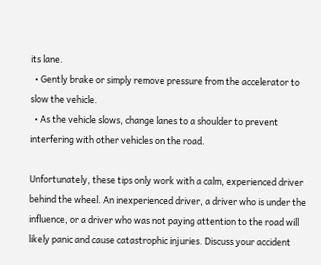its lane.
  • Gently brake or simply remove pressure from the accelerator to slow the vehicle.
  • As the vehicle slows, change lanes to a shoulder to prevent interfering with other vehicles on the road.

Unfortunately, these tips only work with a calm, experienced driver behind the wheel. An inexperienced driver, a driver who is under the influence, or a driver who was not paying attention to the road will likely panic and cause catastrophic injuries. Discuss your accident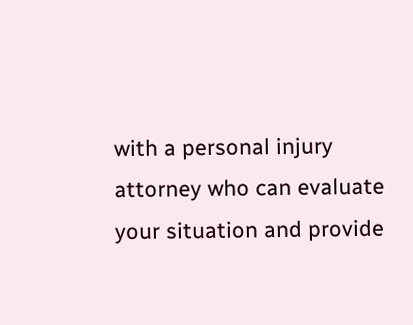with a personal injury attorney who can evaluate your situation and provide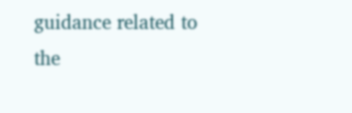guidance related to the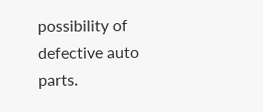possibility of defective auto parts.